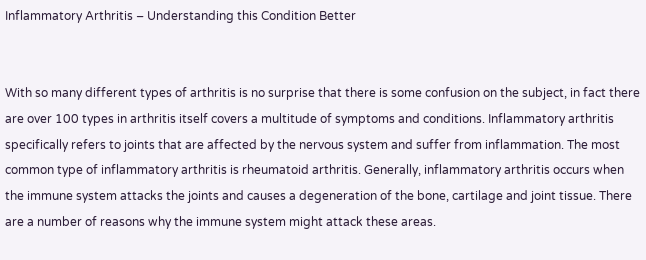Inflammatory Arthritis – Understanding this Condition Better


With so many different types of arthritis is no surprise that there is some confusion on the subject, in fact there are over 100 types in arthritis itself covers a multitude of symptoms and conditions. Inflammatory arthritis specifically refers to joints that are affected by the nervous system and suffer from inflammation. The most common type of inflammatory arthritis is rheumatoid arthritis. Generally, inflammatory arthritis occurs when the immune system attacks the joints and causes a degeneration of the bone, cartilage and joint tissue. There are a number of reasons why the immune system might attack these areas.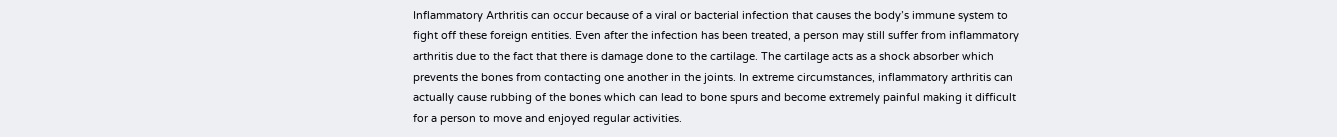Inflammatory Arthritis can occur because of a viral or bacterial infection that causes the body’s immune system to fight off these foreign entities. Even after the infection has been treated, a person may still suffer from inflammatory arthritis due to the fact that there is damage done to the cartilage. The cartilage acts as a shock absorber which prevents the bones from contacting one another in the joints. In extreme circumstances, inflammatory arthritis can actually cause rubbing of the bones which can lead to bone spurs and become extremely painful making it difficult for a person to move and enjoyed regular activities.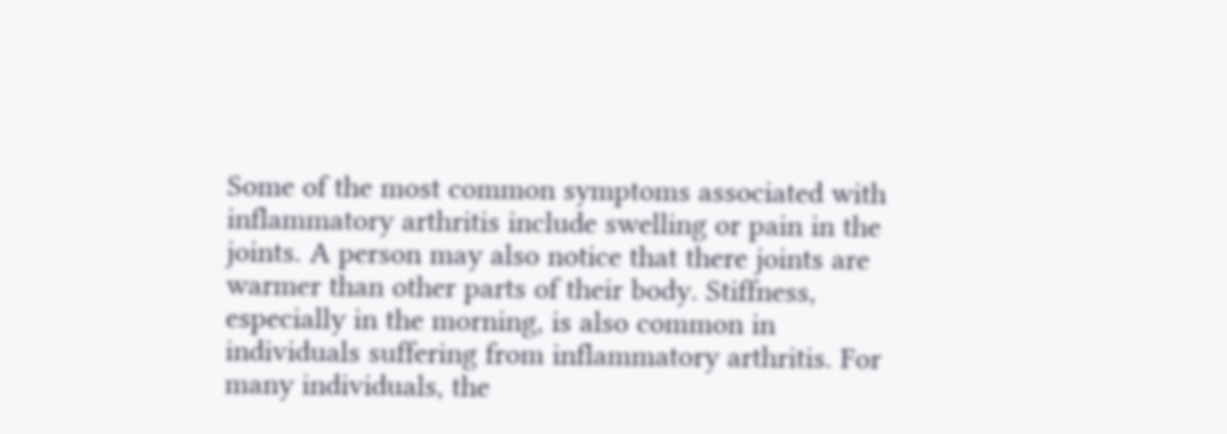Some of the most common symptoms associated with inflammatory arthritis include swelling or pain in the joints. A person may also notice that there joints are warmer than other parts of their body. Stiffness, especially in the morning, is also common in individuals suffering from inflammatory arthritis. For many individuals, the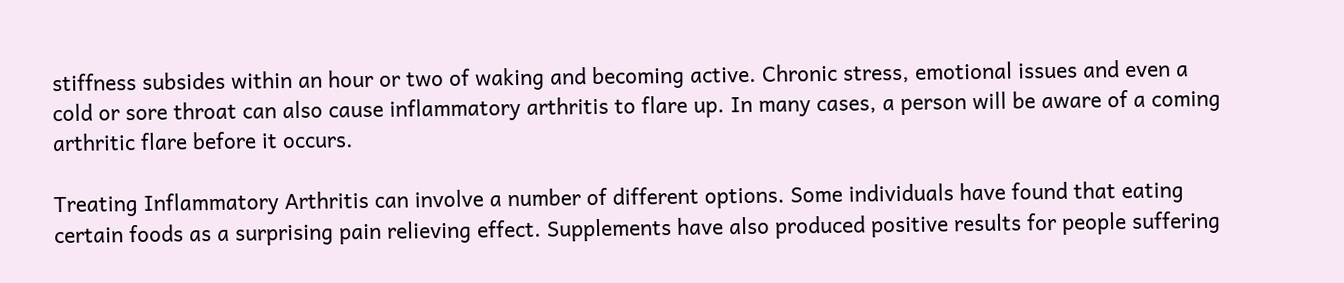stiffness subsides within an hour or two of waking and becoming active. Chronic stress, emotional issues and even a cold or sore throat can also cause inflammatory arthritis to flare up. In many cases, a person will be aware of a coming arthritic flare before it occurs.

Treating Inflammatory Arthritis can involve a number of different options. Some individuals have found that eating certain foods as a surprising pain relieving effect. Supplements have also produced positive results for people suffering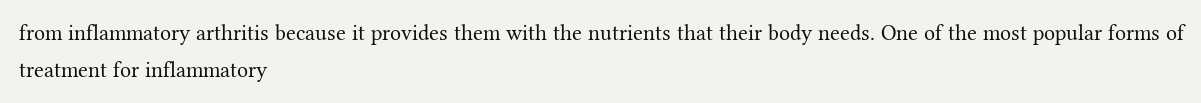from inflammatory arthritis because it provides them with the nutrients that their body needs. One of the most popular forms of treatment for inflammatory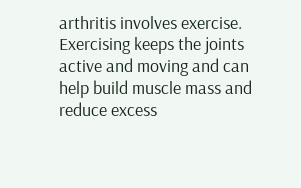arthritis involves exercise. Exercising keeps the joints active and moving and can help build muscle mass and reduce excess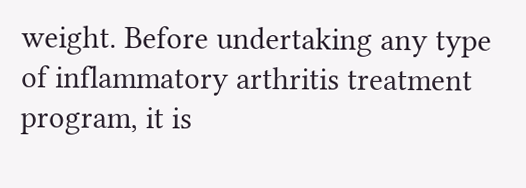weight. Before undertaking any type of inflammatory arthritis treatment program, it is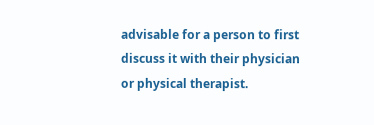advisable for a person to first discuss it with their physician or physical therapist.